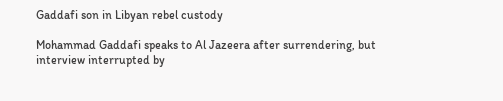Gaddafi son in Libyan rebel custody

Mohammad Gaddafi speaks to Al Jazeera after surrendering, but interview interrupted by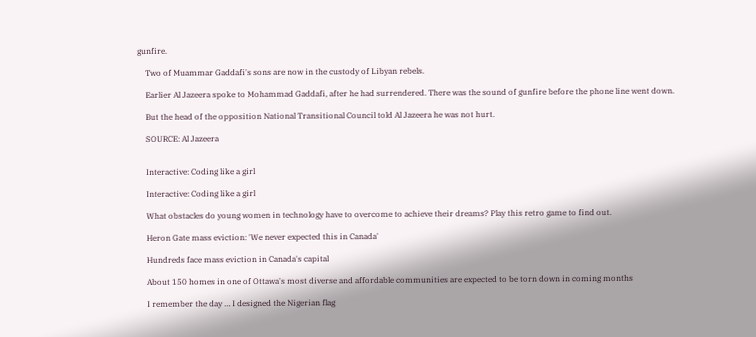gunfire.

    Two of Muammar Gaddafi's sons are now in the custody of Libyan rebels.

    Earlier Al Jazeera spoke to Mohammad Gaddafi, after he had surrendered. There was the sound of gunfire before the phone line went down.

    But the head of the opposition National Transitional Council told Al Jazeera he was not hurt.

    SOURCE: Al Jazeera


    Interactive: Coding like a girl

    Interactive: Coding like a girl

    What obstacles do young women in technology have to overcome to achieve their dreams? Play this retro game to find out.

    Heron Gate mass eviction: 'We never expected this in Canada'

    Hundreds face mass eviction in Canada's capital

    About 150 homes in one of Ottawa's most diverse and affordable communities are expected to be torn down in coming months

    I remember the day … I designed the Nigerian flag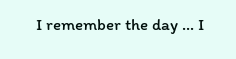I remember the day … I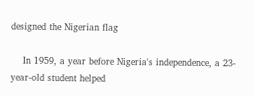designed the Nigerian flag

    In 1959, a year before Nigeria's independence, a 23-year-old student helped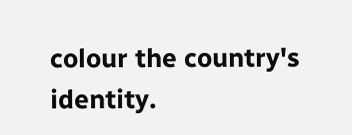colour the country's identity.